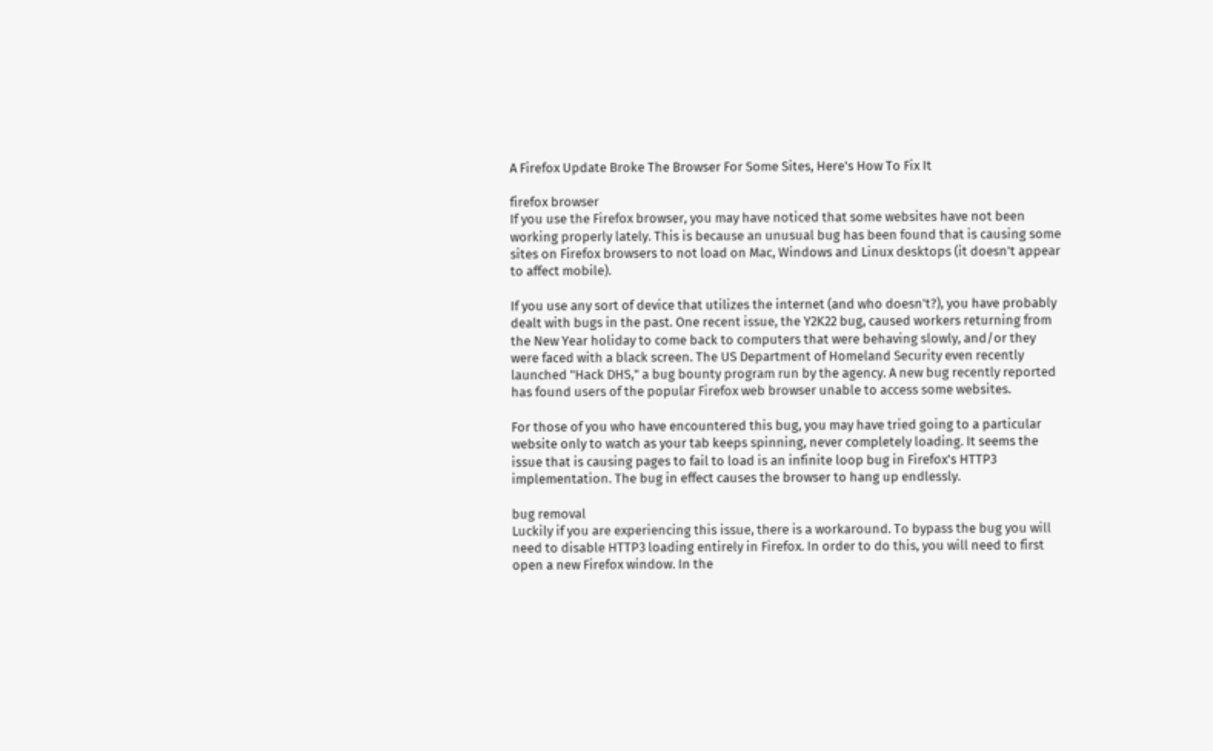A Firefox Update Broke The Browser For Some Sites, Here's How To Fix It

firefox browser
If you use the Firefox browser, you may have noticed that some websites have not been working properly lately. This is because an unusual bug has been found that is causing some sites on Firefox browsers to not load on Mac, Windows and Linux desktops (it doesn't appear to affect mobile).

If you use any sort of device that utilizes the internet (and who doesn't?), you have probably dealt with bugs in the past. One recent issue, the Y2K22 bug, caused workers returning from the New Year holiday to come back to computers that were behaving slowly, and/or they were faced with a black screen. The US Department of Homeland Security even recently launched "Hack DHS," a bug bounty program run by the agency. A new bug recently reported has found users of the popular Firefox web browser unable to access some websites.

For those of you who have encountered this bug, you may have tried going to a particular website only to watch as your tab keeps spinning, never completely loading. It seems the issue that is causing pages to fail to load is an infinite loop bug in Firefox's HTTP3 implementation. The bug in effect causes the browser to hang up endlessly.

bug removal
Luckily if you are experiencing this issue, there is a workaround. To bypass the bug you will need to disable HTTP3 loading entirely in Firefox. In order to do this, you will need to first open a new Firefox window. In the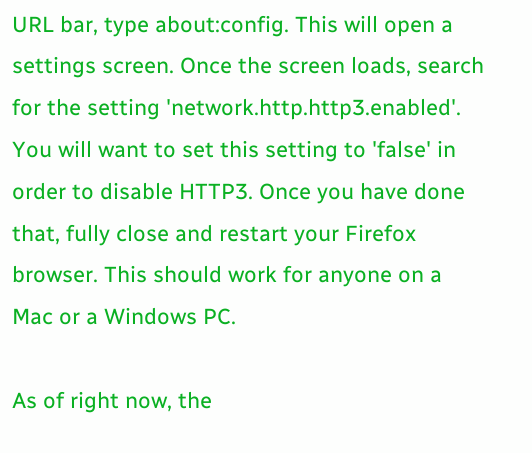URL bar, type about:config. This will open a settings screen. Once the screen loads, search for the setting 'network.http.http3.enabled'. You will want to set this setting to 'false' in order to disable HTTP3. Once you have done that, fully close and restart your Firefox browser. This should work for anyone on a Mac or a Windows PC.

As of right now, the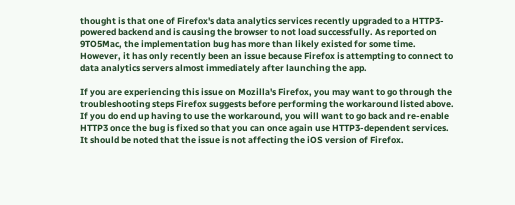thought is that one of Firefox's data analytics services recently upgraded to a HTTP3-powered backend and is causing the browser to not load successfully. As reported on 9TO5Mac, the implementation bug has more than likely existed for some time. However, it has only recently been an issue because Firefox is attempting to connect to data analytics servers almost immediately after launching the app.

If you are experiencing this issue on Mozilla's Firefox, you may want to go through the troubleshooting steps Firefox suggests before performing the workaround listed above. If you do end up having to use the workaround, you will want to go back and re-enable HTTP3 once the bug is fixed so that you can once again use HTTP3-dependent services. It should be noted that the issue is not affecting the iOS version of Firefox.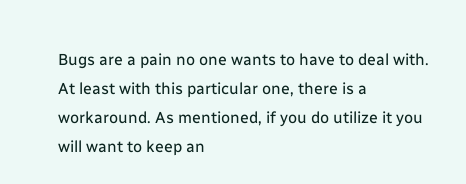Bugs are a pain no one wants to have to deal with. At least with this particular one, there is a workaround. As mentioned, if you do utilize it you will want to keep an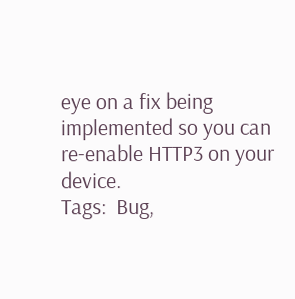eye on a fix being implemented so you can re-enable HTTP3 on your device.
Tags:  Bug,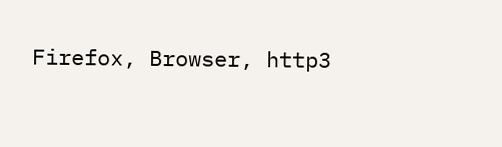Firefox, Browser, http3